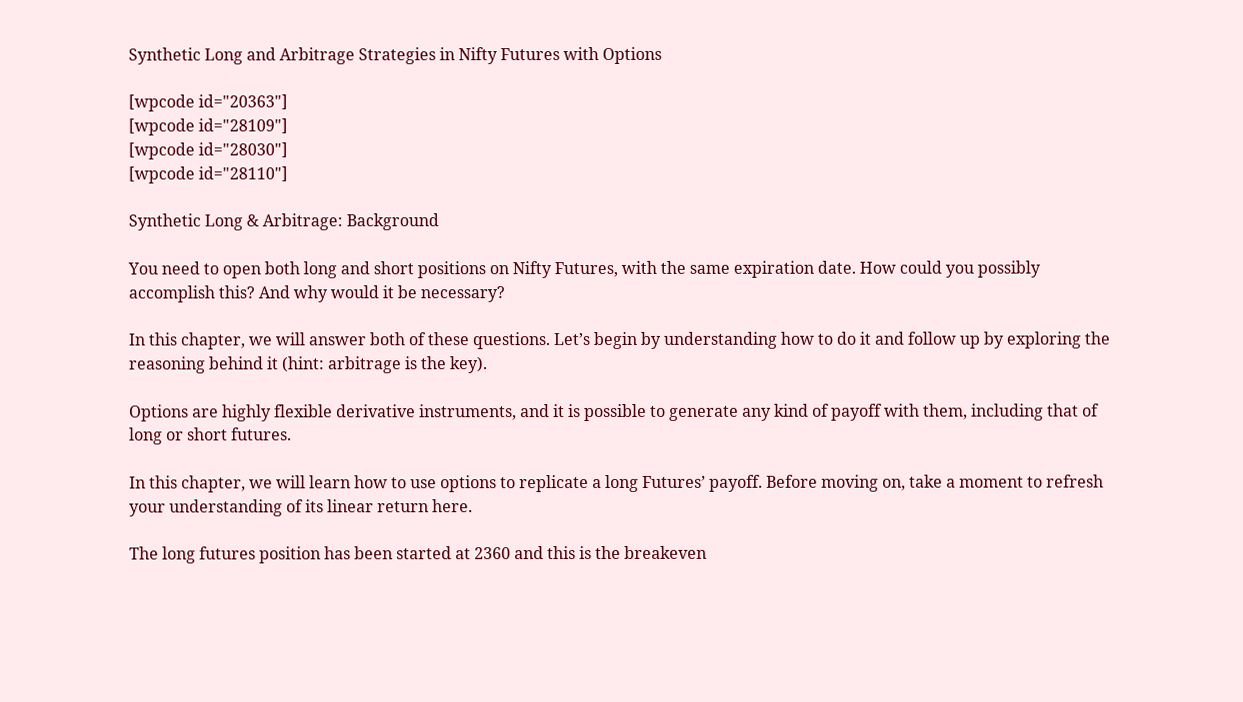Synthetic Long and Arbitrage Strategies in Nifty Futures with Options

[wpcode id="20363"]
[wpcode id="28109"]
[wpcode id="28030"]
[wpcode id="28110"]

Synthetic Long & Arbitrage: Background

You need to open both long and short positions on Nifty Futures, with the same expiration date. How could you possibly accomplish this? And why would it be necessary?

In this chapter, we will answer both of these questions. Let’s begin by understanding how to do it and follow up by exploring the reasoning behind it (hint: arbitrage is the key).

Options are highly flexible derivative instruments, and it is possible to generate any kind of payoff with them, including that of long or short futures.

In this chapter, we will learn how to use options to replicate a long Futures’ payoff. Before moving on, take a moment to refresh your understanding of its linear return here.

The long futures position has been started at 2360 and this is the breakeven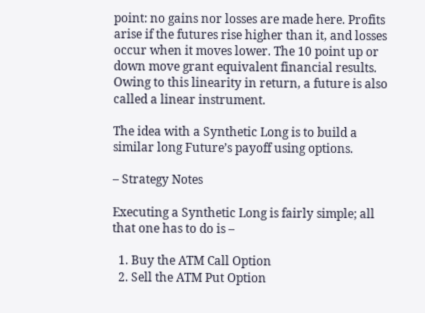point: no gains nor losses are made here. Profits arise if the futures rise higher than it, and losses occur when it moves lower. The 10 point up or down move grant equivalent financial results. Owing to this linearity in return, a future is also called a linear instrument.

The idea with a Synthetic Long is to build a similar long Future’s payoff using options.

– Strategy Notes

Executing a Synthetic Long is fairly simple; all that one has to do is –

  1. Buy the ATM Call Option
  2. Sell the ATM Put Option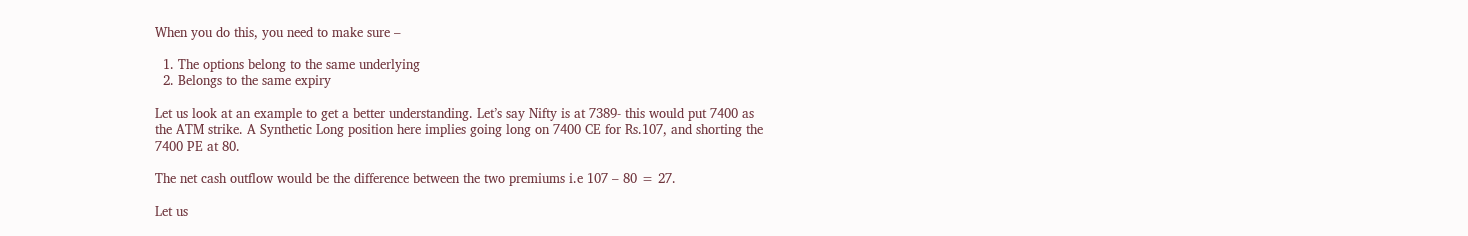When you do this, you need to make sure –

  1. The options belong to the same underlying
  2. Belongs to the same expiry

Let us look at an example to get a better understanding. Let’s say Nifty is at 7389- this would put 7400 as the ATM strike. A Synthetic Long position here implies going long on 7400 CE for Rs.107, and shorting the 7400 PE at 80.

The net cash outflow would be the difference between the two premiums i.e 107 – 80 = 27.

Let us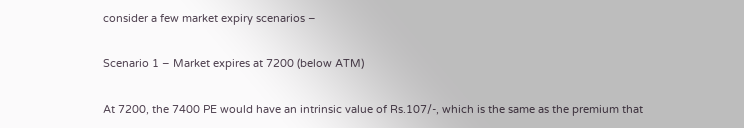consider a few market expiry scenarios –

Scenario 1 – Market expires at 7200 (below ATM)

At 7200, the 7400 PE would have an intrinsic value of Rs.107/-, which is the same as the premium that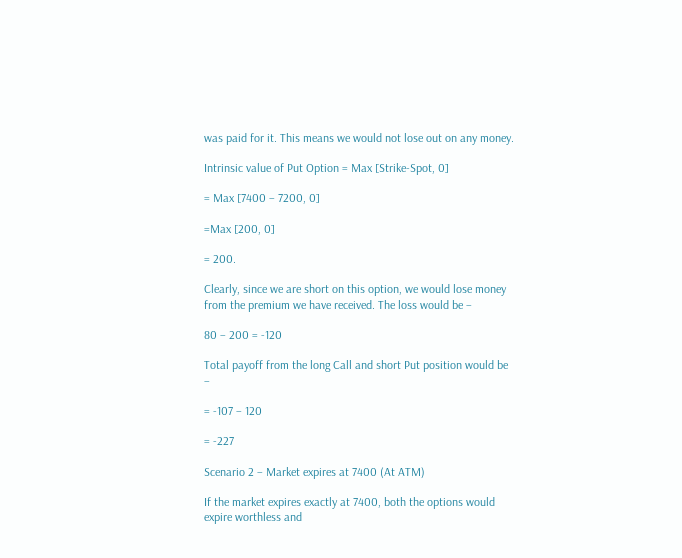was paid for it. This means we would not lose out on any money.

Intrinsic value of Put Option = Max [Strike-Spot, 0]

= Max [7400 – 7200, 0]

=Max [200, 0]

= 200.

Clearly, since we are short on this option, we would lose money from the premium we have received. The loss would be –

80 – 200 = -120

Total payoff from the long Call and short Put position would be –

= -107 – 120

= -227

Scenario 2 – Market expires at 7400 (At ATM)

If the market expires exactly at 7400, both the options would expire worthless and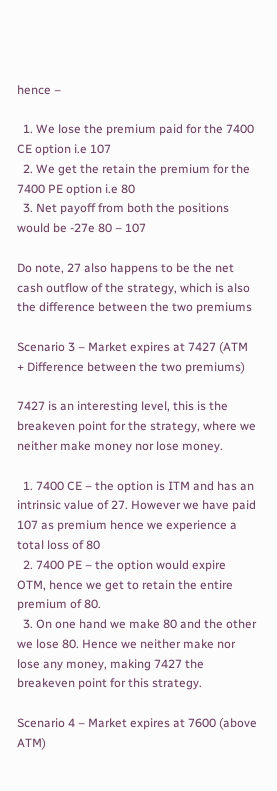hence –

  1. We lose the premium paid for the 7400 CE option i.e 107
  2. We get the retain the premium for the 7400 PE option i.e 80
  3. Net payoff from both the positions would be -27e 80 – 107

Do note, 27 also happens to be the net cash outflow of the strategy, which is also the difference between the two premiums

Scenario 3 – Market expires at 7427 (ATM + Difference between the two premiums)

7427 is an interesting level, this is the breakeven point for the strategy, where we neither make money nor lose money.

  1. 7400 CE – the option is ITM and has an intrinsic value of 27. However we have paid 107 as premium hence we experience a total loss of 80
  2. 7400 PE – the option would expire OTM, hence we get to retain the entire premium of 80.
  3. On one hand we make 80 and the other we lose 80. Hence we neither make nor lose any money, making 7427 the breakeven point for this strategy.

Scenario 4 – Market expires at 7600 (above ATM)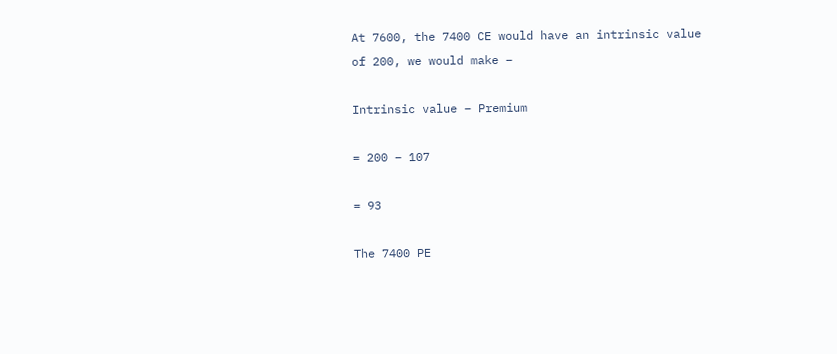At 7600, the 7400 CE would have an intrinsic value of 200, we would make –

Intrinsic value – Premium

= 200 – 107

= 93

The 7400 PE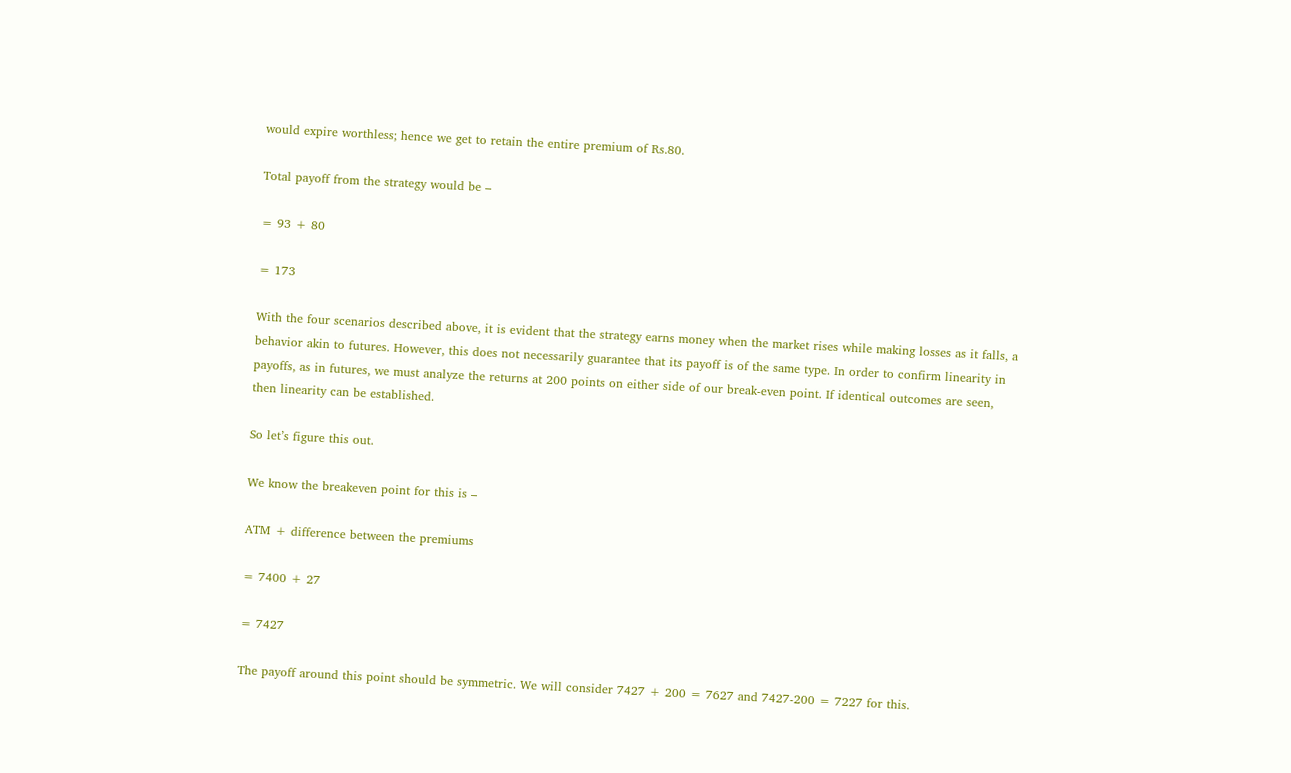would expire worthless; hence we get to retain the entire premium of Rs.80.

Total payoff from the strategy would be –

= 93 + 80

= 173

With the four scenarios described above, it is evident that the strategy earns money when the market rises while making losses as it falls, a behavior akin to futures. However, this does not necessarily guarantee that its payoff is of the same type. In order to confirm linearity in payoffs, as in futures, we must analyze the returns at 200 points on either side of our break-even point. If identical outcomes are seen, then linearity can be established.

So let’s figure this out.

We know the breakeven point for this is –

ATM + difference between the premiums

= 7400 + 27

= 7427

The payoff around this point should be symmetric. We will consider 7427 + 200 = 7627 and 7427-200 = 7227 for this.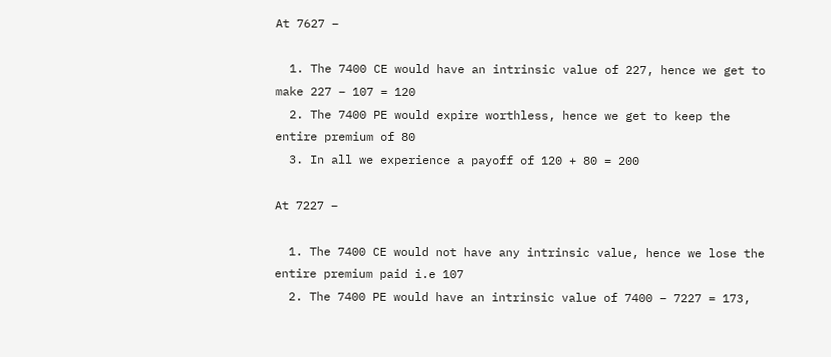At 7627 –

  1. The 7400 CE would have an intrinsic value of 227, hence we get to make 227 – 107 = 120
  2. The 7400 PE would expire worthless, hence we get to keep the entire premium of 80
  3. In all we experience a payoff of 120 + 80 = 200

At 7227 –

  1. The 7400 CE would not have any intrinsic value, hence we lose the entire premium paid i.e 107
  2. The 7400 PE would have an intrinsic value of 7400 – 7227 = 173,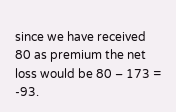since we have received 80 as premium the net loss would be 80 – 173 = -93.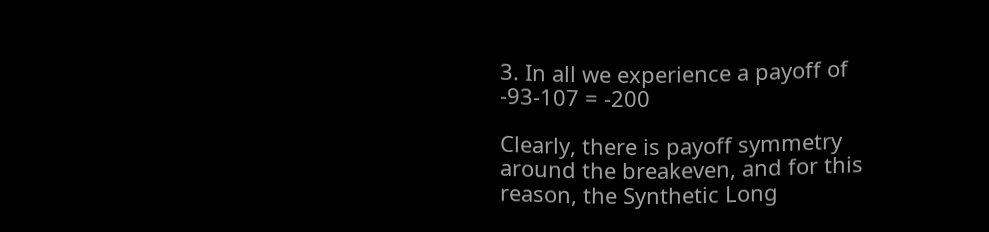3. In all we experience a payoff of -93-107 = -200

Clearly, there is payoff symmetry around the breakeven, and for this reason, the Synthetic Long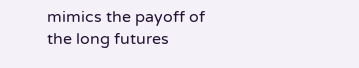mimics the payoff of the long futures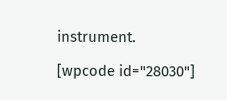instrument.

[wpcode id="28030"]